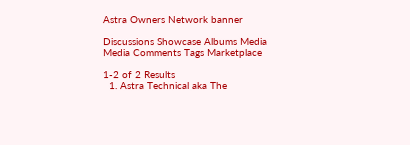Astra Owners Network banner

Discussions Showcase Albums Media Media Comments Tags Marketplace

1-2 of 2 Results
  1. Astra Technical aka The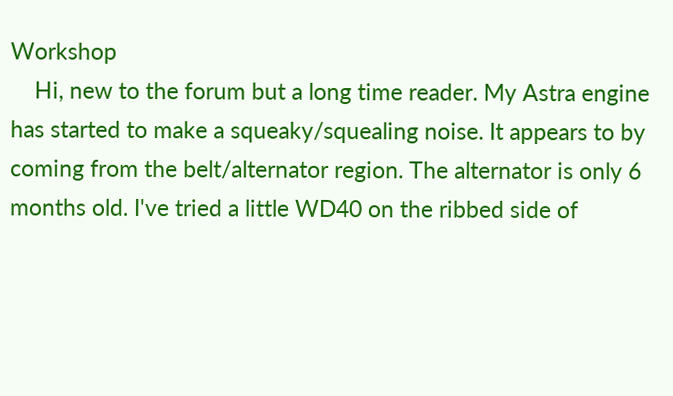Workshop
    Hi, new to the forum but a long time reader. My Astra engine has started to make a squeaky/squealing noise. It appears to by coming from the belt/alternator region. The alternator is only 6 months old. I've tried a little WD40 on the ribbed side of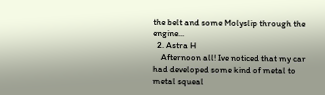the belt and some Molyslip through the engine...
  2. Astra H
    Afternoon all! Ive noticed that my car had developed some kind of metal to metal squeal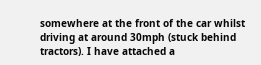somewhere at the front of the car whilst driving at around 30mph (stuck behind tractors). I have attached a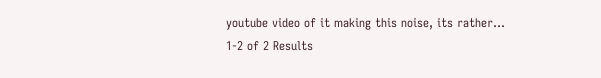youtube video of it making this noise, its rather...
1-2 of 2 Results